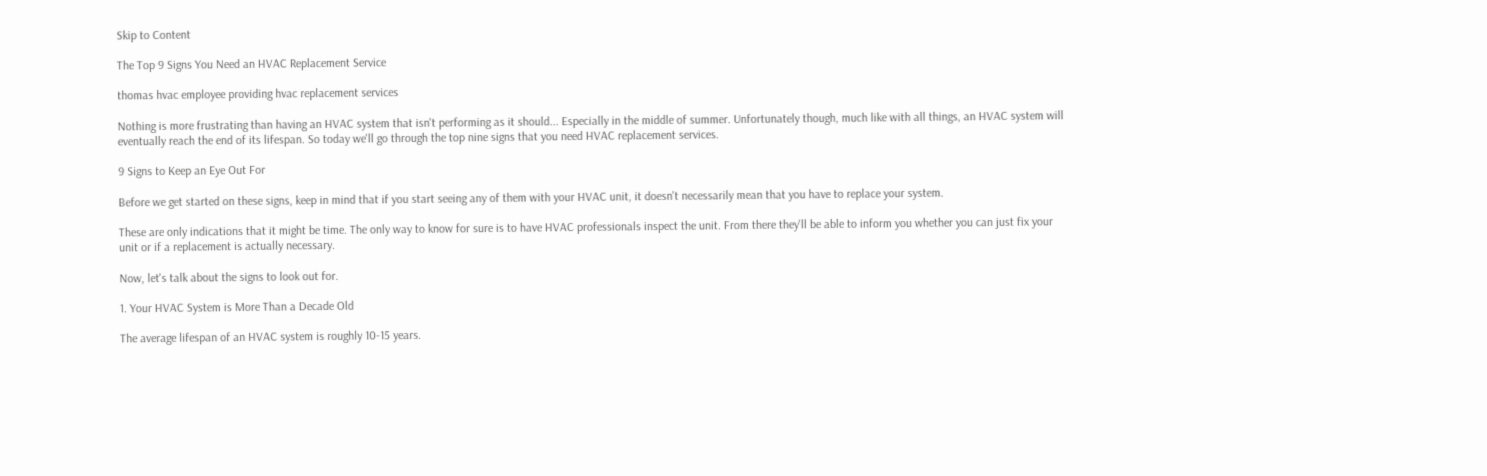Skip to Content

The Top 9 Signs You Need an HVAC Replacement Service

thomas hvac employee providing hvac replacement services

Nothing is more frustrating than having an HVAC system that isn't performing as it should... Especially in the middle of summer. Unfortunately though, much like with all things, an HVAC system will eventually reach the end of its lifespan. So today we'll go through the top nine signs that you need HVAC replacement services.

9 Signs to Keep an Eye Out For

Before we get started on these signs, keep in mind that if you start seeing any of them with your HVAC unit, it doesn't necessarily mean that you have to replace your system.

These are only indications that it might be time. The only way to know for sure is to have HVAC professionals inspect the unit. From there they'll be able to inform you whether you can just fix your unit or if a replacement is actually necessary.

Now, let's talk about the signs to look out for.

1. Your HVAC System is More Than a Decade Old

The average lifespan of an HVAC system is roughly 10-15 years.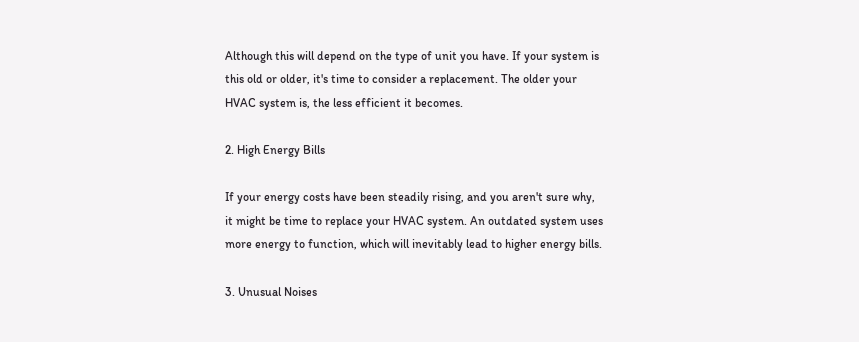Although this will depend on the type of unit you have. If your system is this old or older, it's time to consider a replacement. The older your HVAC system is, the less efficient it becomes.

2. High Energy Bills

If your energy costs have been steadily rising, and you aren't sure why, it might be time to replace your HVAC system. An outdated system uses more energy to function, which will inevitably lead to higher energy bills.

3. Unusual Noises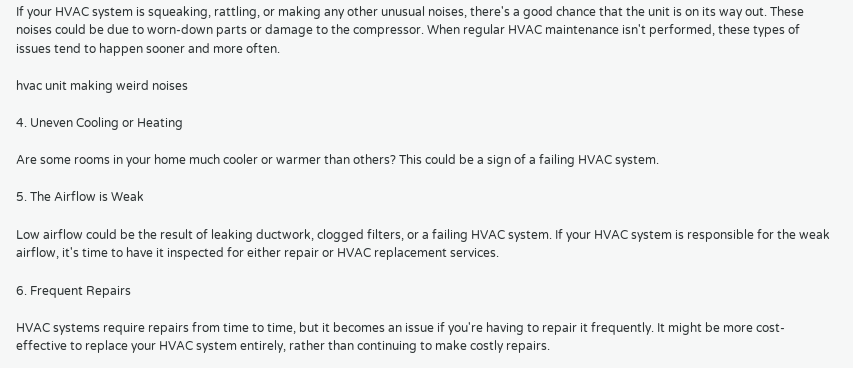If your HVAC system is squeaking, rattling, or making any other unusual noises, there's a good chance that the unit is on its way out. These noises could be due to worn-down parts or damage to the compressor. When regular HVAC maintenance isn't performed, these types of issues tend to happen sooner and more often.

hvac unit making weird noises

4. Uneven Cooling or Heating

Are some rooms in your home much cooler or warmer than others? This could be a sign of a failing HVAC system.

5. The Airflow is Weak

Low airflow could be the result of leaking ductwork, clogged filters, or a failing HVAC system. If your HVAC system is responsible for the weak airflow, it's time to have it inspected for either repair or HVAC replacement services.

6. Frequent Repairs

HVAC systems require repairs from time to time, but it becomes an issue if you're having to repair it frequently. It might be more cost-effective to replace your HVAC system entirely, rather than continuing to make costly repairs.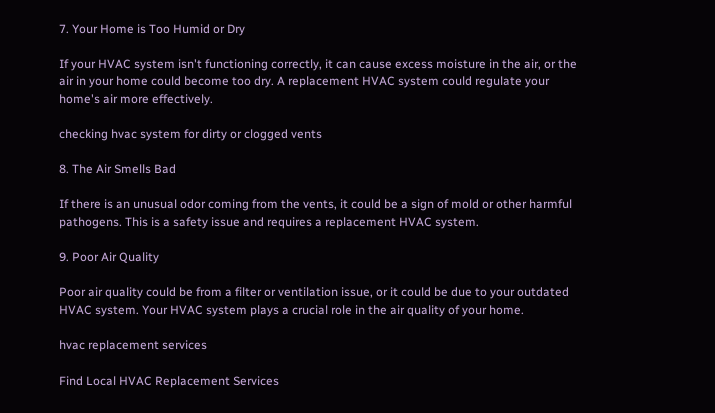7. Your Home is Too Humid or Dry

If your HVAC system isn't functioning correctly, it can cause excess moisture in the air, or the air in your home could become too dry. A replacement HVAC system could regulate your home's air more effectively.

checking hvac system for dirty or clogged vents

8. The Air Smells Bad

If there is an unusual odor coming from the vents, it could be a sign of mold or other harmful pathogens. This is a safety issue and requires a replacement HVAC system.

9. Poor Air Quality

Poor air quality could be from a filter or ventilation issue, or it could be due to your outdated HVAC system. Your HVAC system plays a crucial role in the air quality of your home.

hvac replacement services

Find Local HVAC Replacement Services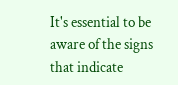It's essential to be aware of the signs that indicate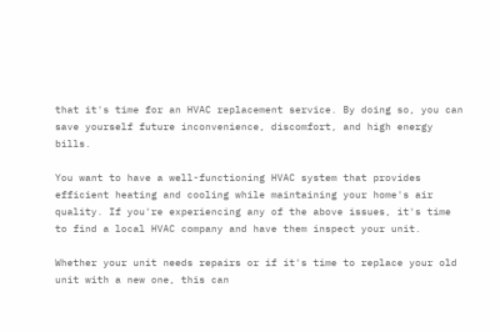that it's time for an HVAC replacement service. By doing so, you can save yourself future inconvenience, discomfort, and high energy bills.

You want to have a well-functioning HVAC system that provides efficient heating and cooling while maintaining your home's air quality. If you're experiencing any of the above issues, it's time to find a local HVAC company and have them inspect your unit.

Whether your unit needs repairs or if it's time to replace your old unit with a new one, this can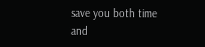save you both time and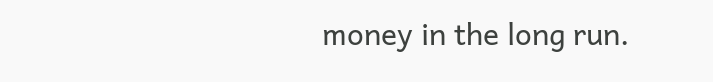money in the long run.